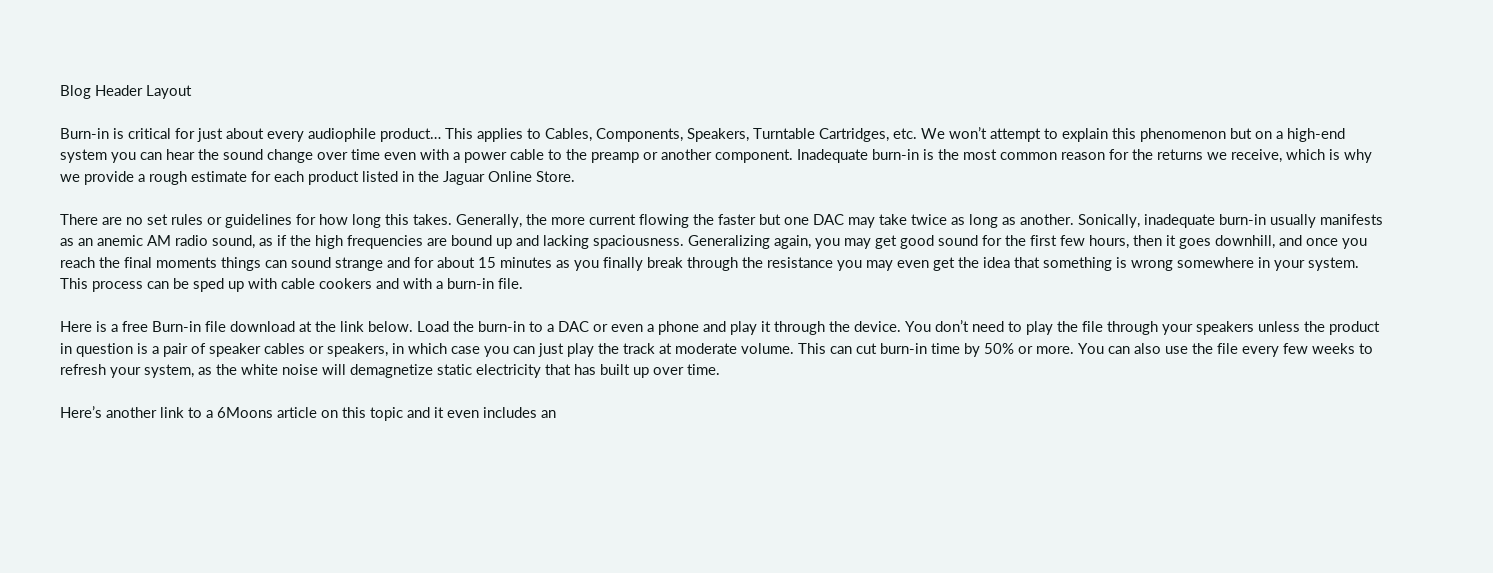Blog Header Layout

Burn-in is critical for just about every audiophile product… This applies to Cables, Components, Speakers, Turntable Cartridges, etc. We won’t attempt to explain this phenomenon but on a high-end system you can hear the sound change over time even with a power cable to the preamp or another component. Inadequate burn-in is the most common reason for the returns we receive, which is why we provide a rough estimate for each product listed in the Jaguar Online Store.

There are no set rules or guidelines for how long this takes. Generally, the more current flowing the faster but one DAC may take twice as long as another. Sonically, inadequate burn-in usually manifests as an anemic AM radio sound, as if the high frequencies are bound up and lacking spaciousness. Generalizing again, you may get good sound for the first few hours, then it goes downhill, and once you reach the final moments things can sound strange and for about 15 minutes as you finally break through the resistance you may even get the idea that something is wrong somewhere in your system. This process can be sped up with cable cookers and with a burn-in file.

Here is a free Burn-in file download at the link below. Load the burn-in to a DAC or even a phone and play it through the device. You don’t need to play the file through your speakers unless the product in question is a pair of speaker cables or speakers, in which case you can just play the track at moderate volume. This can cut burn-in time by 50% or more. You can also use the file every few weeks to refresh your system, as the white noise will demagnetize static electricity that has built up over time.

Here’s another link to a 6Moons article on this topic and it even includes an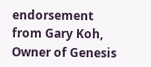endorsement from Gary Koh, Owner of Genesis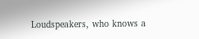Loudspeakers, who knows a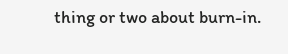thing or two about burn-in.